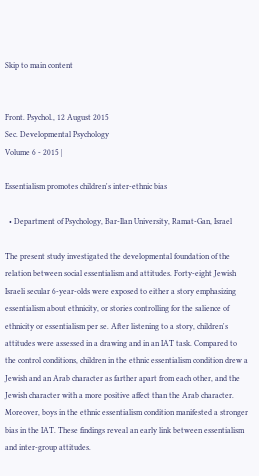Skip to main content


Front. Psychol., 12 August 2015
Sec. Developmental Psychology
Volume 6 - 2015 |

Essentialism promotes children's inter-ethnic bias

  • Department of Psychology, Bar-Ilan University, Ramat-Gan, Israel

The present study investigated the developmental foundation of the relation between social essentialism and attitudes. Forty-eight Jewish Israeli secular 6-year-olds were exposed to either a story emphasizing essentialism about ethnicity, or stories controlling for the salience of ethnicity or essentialism per se. After listening to a story, children's attitudes were assessed in a drawing and in an IAT task. Compared to the control conditions, children in the ethnic essentialism condition drew a Jewish and an Arab character as farther apart from each other, and the Jewish character with a more positive affect than the Arab character. Moreover, boys in the ethnic essentialism condition manifested a stronger bias in the IAT. These findings reveal an early link between essentialism and inter-group attitudes.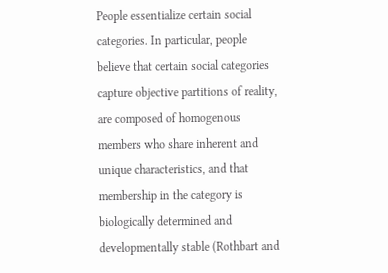People essentialize certain social categories. In particular, people believe that certain social categories capture objective partitions of reality, are composed of homogenous members who share inherent and unique characteristics, and that membership in the category is biologically determined and developmentally stable (Rothbart and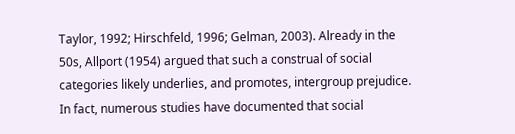Taylor, 1992; Hirschfeld, 1996; Gelman, 2003). Already in the 50s, Allport (1954) argued that such a construal of social categories likely underlies, and promotes, intergroup prejudice. In fact, numerous studies have documented that social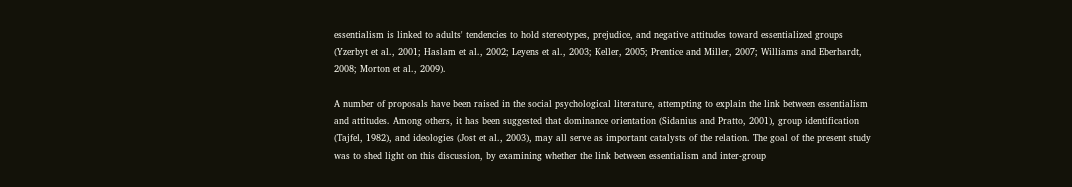essentialism is linked to adults' tendencies to hold stereotypes, prejudice, and negative attitudes toward essentialized groups (Yzerbyt et al., 2001; Haslam et al., 2002; Leyens et al., 2003; Keller, 2005; Prentice and Miller, 2007; Williams and Eberhardt, 2008; Morton et al., 2009).

A number of proposals have been raised in the social psychological literature, attempting to explain the link between essentialism and attitudes. Among others, it has been suggested that dominance orientation (Sidanius and Pratto, 2001), group identification (Tajfel, 1982), and ideologies (Jost et al., 2003), may all serve as important catalysts of the relation. The goal of the present study was to shed light on this discussion, by examining whether the link between essentialism and inter-group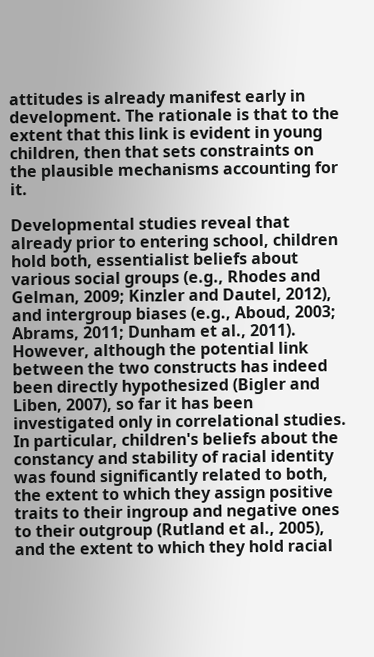attitudes is already manifest early in development. The rationale is that to the extent that this link is evident in young children, then that sets constraints on the plausible mechanisms accounting for it.

Developmental studies reveal that already prior to entering school, children hold both, essentialist beliefs about various social groups (e.g., Rhodes and Gelman, 2009; Kinzler and Dautel, 2012), and intergroup biases (e.g., Aboud, 2003; Abrams, 2011; Dunham et al., 2011). However, although the potential link between the two constructs has indeed been directly hypothesized (Bigler and Liben, 2007), so far it has been investigated only in correlational studies. In particular, children's beliefs about the constancy and stability of racial identity was found significantly related to both, the extent to which they assign positive traits to their ingroup and negative ones to their outgroup (Rutland et al., 2005), and the extent to which they hold racial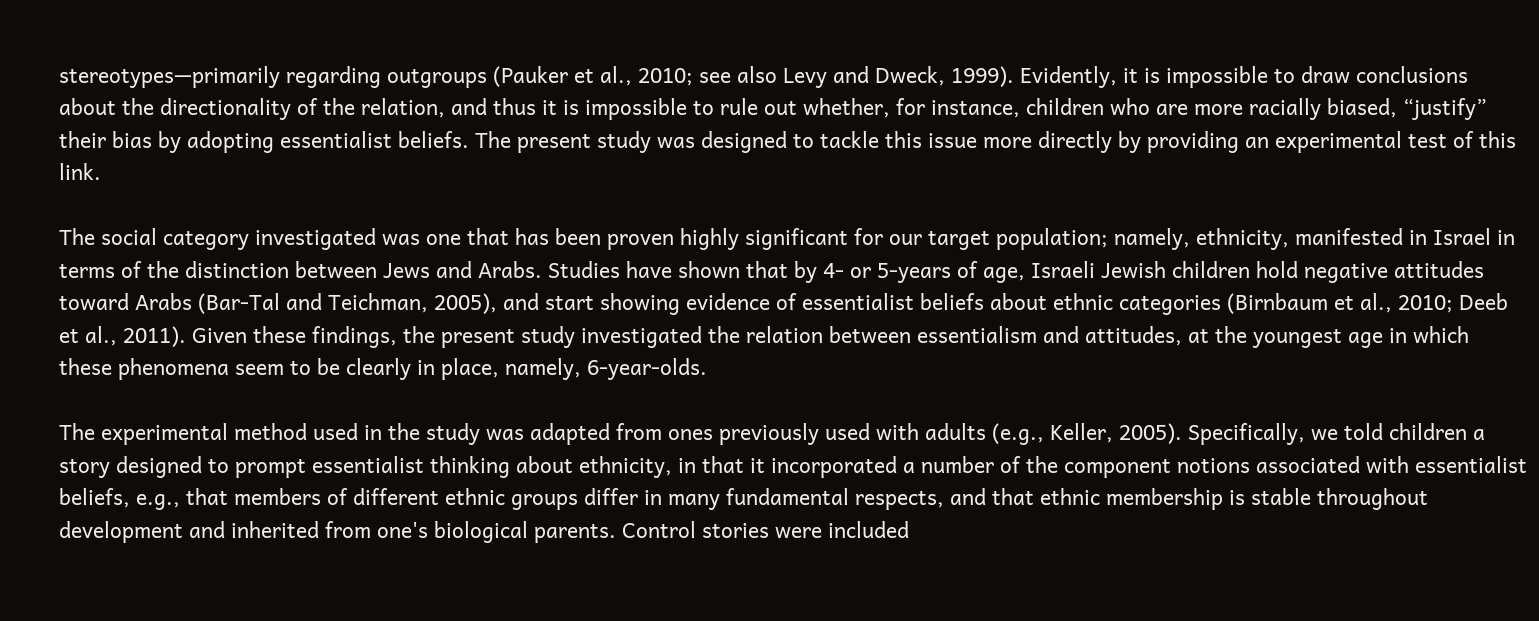stereotypes—primarily regarding outgroups (Pauker et al., 2010; see also Levy and Dweck, 1999). Evidently, it is impossible to draw conclusions about the directionality of the relation, and thus it is impossible to rule out whether, for instance, children who are more racially biased, “justify” their bias by adopting essentialist beliefs. The present study was designed to tackle this issue more directly by providing an experimental test of this link.

The social category investigated was one that has been proven highly significant for our target population; namely, ethnicity, manifested in Israel in terms of the distinction between Jews and Arabs. Studies have shown that by 4- or 5-years of age, Israeli Jewish children hold negative attitudes toward Arabs (Bar-Tal and Teichman, 2005), and start showing evidence of essentialist beliefs about ethnic categories (Birnbaum et al., 2010; Deeb et al., 2011). Given these findings, the present study investigated the relation between essentialism and attitudes, at the youngest age in which these phenomena seem to be clearly in place, namely, 6-year-olds.

The experimental method used in the study was adapted from ones previously used with adults (e.g., Keller, 2005). Specifically, we told children a story designed to prompt essentialist thinking about ethnicity, in that it incorporated a number of the component notions associated with essentialist beliefs, e.g., that members of different ethnic groups differ in many fundamental respects, and that ethnic membership is stable throughout development and inherited from one's biological parents. Control stories were included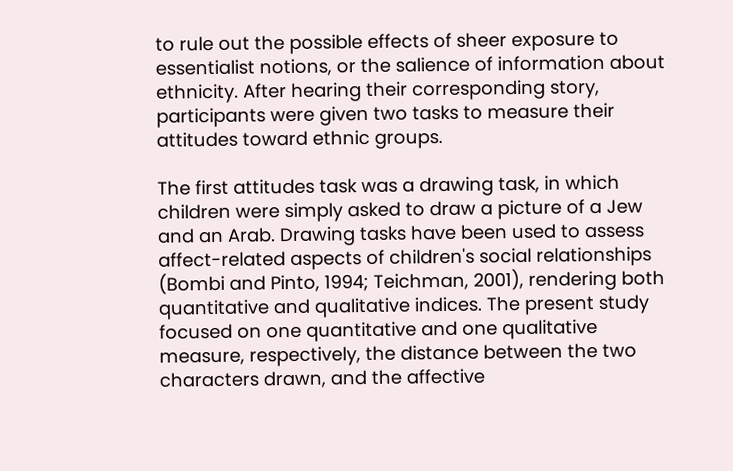to rule out the possible effects of sheer exposure to essentialist notions, or the salience of information about ethnicity. After hearing their corresponding story, participants were given two tasks to measure their attitudes toward ethnic groups.

The first attitudes task was a drawing task, in which children were simply asked to draw a picture of a Jew and an Arab. Drawing tasks have been used to assess affect-related aspects of children's social relationships (Bombi and Pinto, 1994; Teichman, 2001), rendering both quantitative and qualitative indices. The present study focused on one quantitative and one qualitative measure, respectively, the distance between the two characters drawn, and the affective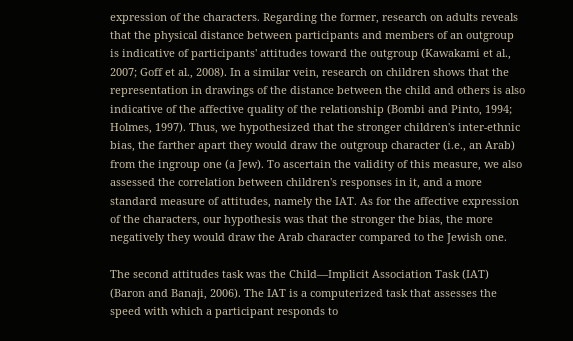expression of the characters. Regarding the former, research on adults reveals that the physical distance between participants and members of an outgroup is indicative of participants' attitudes toward the outgroup (Kawakami et al., 2007; Goff et al., 2008). In a similar vein, research on children shows that the representation in drawings of the distance between the child and others is also indicative of the affective quality of the relationship (Bombi and Pinto, 1994; Holmes, 1997). Thus, we hypothesized that the stronger children's inter-ethnic bias, the farther apart they would draw the outgroup character (i.e., an Arab) from the ingroup one (a Jew). To ascertain the validity of this measure, we also assessed the correlation between children's responses in it, and a more standard measure of attitudes, namely the IAT. As for the affective expression of the characters, our hypothesis was that the stronger the bias, the more negatively they would draw the Arab character compared to the Jewish one.

The second attitudes task was the Child—Implicit Association Task (IAT) (Baron and Banaji, 2006). The IAT is a computerized task that assesses the speed with which a participant responds to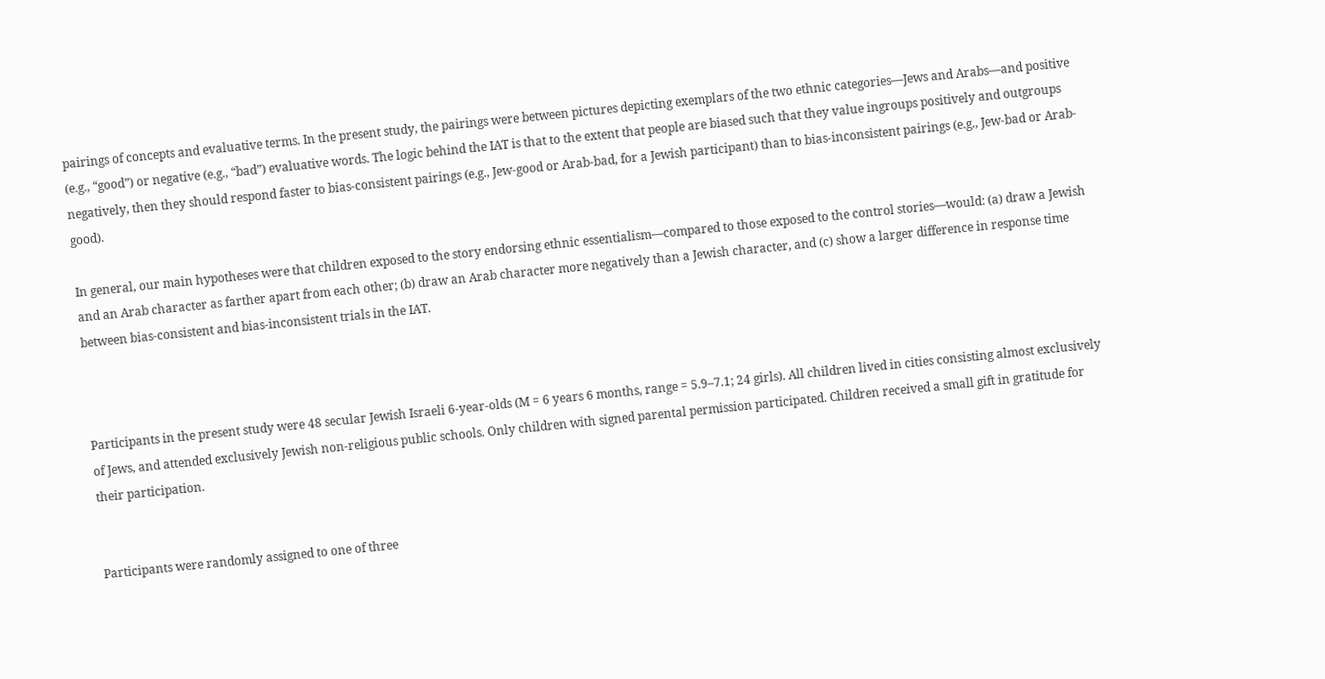pairings of concepts and evaluative terms. In the present study, the pairings were between pictures depicting exemplars of the two ethnic categories—Jews and Arabs—and positive (e.g., “good”) or negative (e.g., “bad”) evaluative words. The logic behind the IAT is that to the extent that people are biased such that they value ingroups positively and outgroups negatively, then they should respond faster to bias-consistent pairings (e.g., Jew-good or Arab-bad, for a Jewish participant) than to bias-inconsistent pairings (e.g., Jew-bad or Arab-good).

In general, our main hypotheses were that children exposed to the story endorsing ethnic essentialism—compared to those exposed to the control stories—would: (a) draw a Jewish and an Arab character as farther apart from each other; (b) draw an Arab character more negatively than a Jewish character, and (c) show a larger difference in response time between bias-consistent and bias-inconsistent trials in the IAT.



Participants in the present study were 48 secular Jewish Israeli 6-year-olds (M = 6 years 6 months, range = 5.9–7.1; 24 girls). All children lived in cities consisting almost exclusively of Jews, and attended exclusively Jewish non-religious public schools. Only children with signed parental permission participated. Children received a small gift in gratitude for their participation.


Participants were randomly assigned to one of three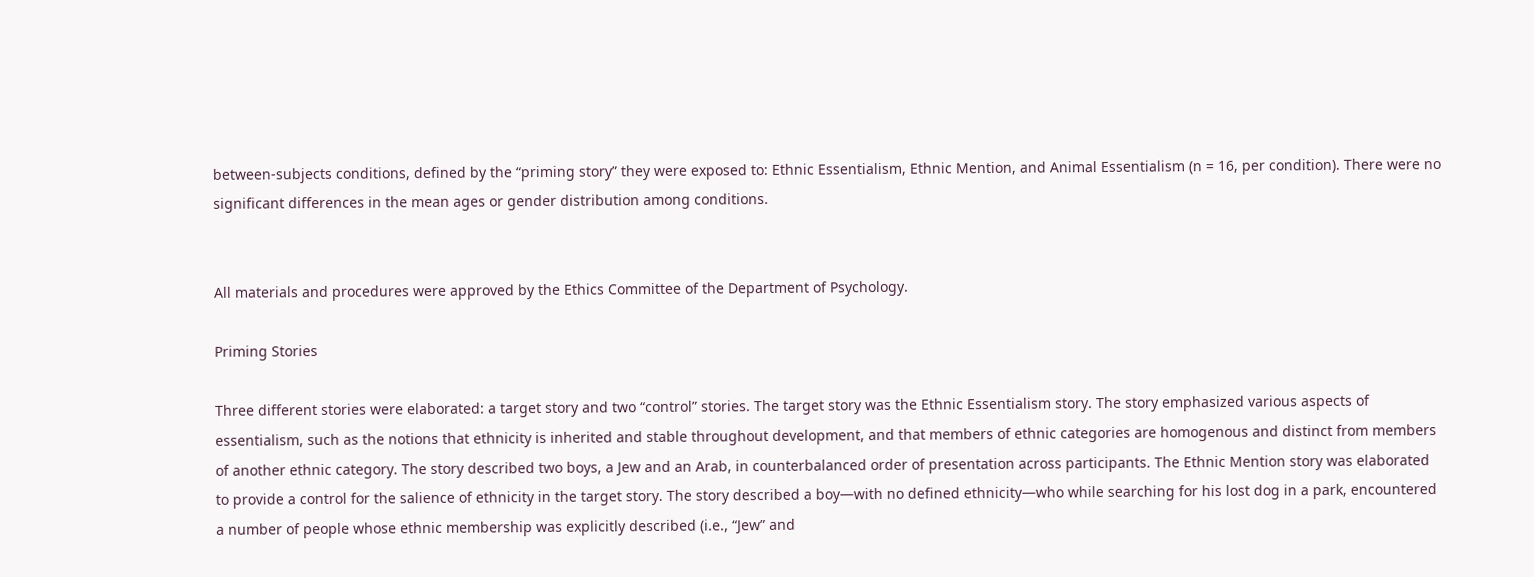between-subjects conditions, defined by the “priming story” they were exposed to: Ethnic Essentialism, Ethnic Mention, and Animal Essentialism (n = 16, per condition). There were no significant differences in the mean ages or gender distribution among conditions.


All materials and procedures were approved by the Ethics Committee of the Department of Psychology.

Priming Stories

Three different stories were elaborated: a target story and two “control” stories. The target story was the Ethnic Essentialism story. The story emphasized various aspects of essentialism, such as the notions that ethnicity is inherited and stable throughout development, and that members of ethnic categories are homogenous and distinct from members of another ethnic category. The story described two boys, a Jew and an Arab, in counterbalanced order of presentation across participants. The Ethnic Mention story was elaborated to provide a control for the salience of ethnicity in the target story. The story described a boy—with no defined ethnicity—who while searching for his lost dog in a park, encountered a number of people whose ethnic membership was explicitly described (i.e., “Jew” and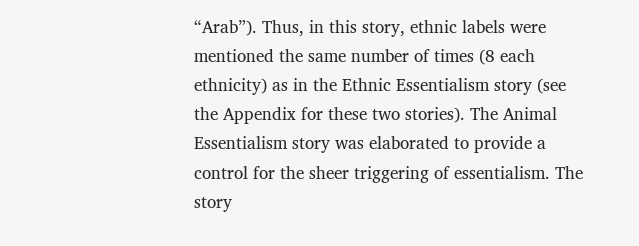“Arab”). Thus, in this story, ethnic labels were mentioned the same number of times (8 each ethnicity) as in the Ethnic Essentialism story (see the Appendix for these two stories). The Animal Essentialism story was elaborated to provide a control for the sheer triggering of essentialism. The story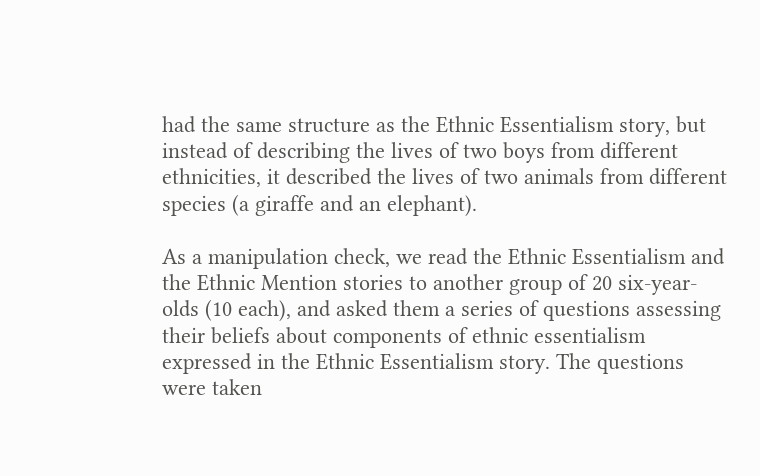had the same structure as the Ethnic Essentialism story, but instead of describing the lives of two boys from different ethnicities, it described the lives of two animals from different species (a giraffe and an elephant).

As a manipulation check, we read the Ethnic Essentialism and the Ethnic Mention stories to another group of 20 six-year-olds (10 each), and asked them a series of questions assessing their beliefs about components of ethnic essentialism expressed in the Ethnic Essentialism story. The questions were taken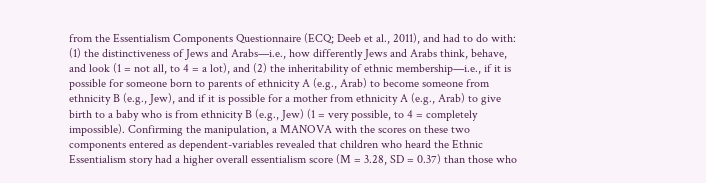from the Essentialism Components Questionnaire (ECQ; Deeb et al., 2011), and had to do with: (1) the distinctiveness of Jews and Arabs—i.e., how differently Jews and Arabs think, behave, and look (1 = not all, to 4 = a lot), and (2) the inheritability of ethnic membership—i.e., if it is possible for someone born to parents of ethnicity A (e.g., Arab) to become someone from ethnicity B (e.g., Jew), and if it is possible for a mother from ethnicity A (e.g., Arab) to give birth to a baby who is from ethnicity B (e.g., Jew) (1 = very possible, to 4 = completely impossible). Confirming the manipulation, a MANOVA with the scores on these two components entered as dependent-variables revealed that children who heard the Ethnic Essentialism story had a higher overall essentialism score (M = 3.28, SD = 0.37) than those who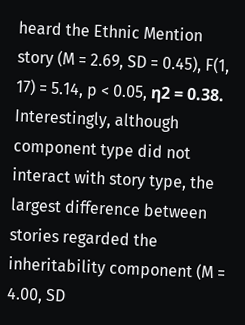heard the Ethnic Mention story (M = 2.69, SD = 0.45), F(1, 17) = 5.14, p < 0.05, η2 = 0.38. Interestingly, although component type did not interact with story type, the largest difference between stories regarded the inheritability component (M = 4.00, SD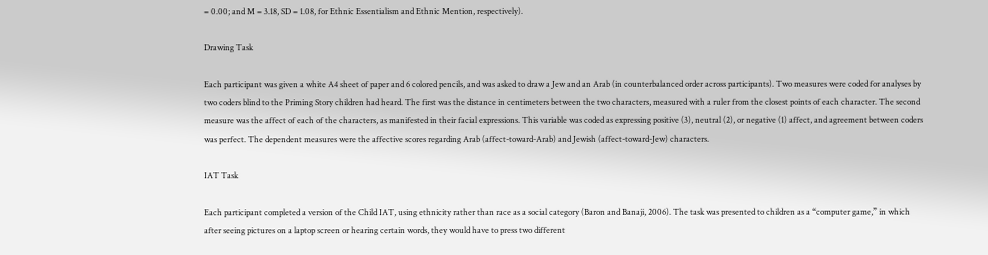= 0.00; and M = 3.18, SD = 1.08, for Ethnic Essentialism and Ethnic Mention, respectively).

Drawing Task

Each participant was given a white A4 sheet of paper and 6 colored pencils, and was asked to draw a Jew and an Arab (in counterbalanced order across participants). Two measures were coded for analyses by two coders blind to the Priming Story children had heard. The first was the distance in centimeters between the two characters, measured with a ruler from the closest points of each character. The second measure was the affect of each of the characters, as manifested in their facial expressions. This variable was coded as expressing positive (3), neutral (2), or negative (1) affect, and agreement between coders was perfect. The dependent measures were the affective scores regarding Arab (affect-toward-Arab) and Jewish (affect-toward-Jew) characters.

IAT Task

Each participant completed a version of the Child IAT, using ethnicity rather than race as a social category (Baron and Banaji, 2006). The task was presented to children as a “computer game,” in which after seeing pictures on a laptop screen or hearing certain words, they would have to press two different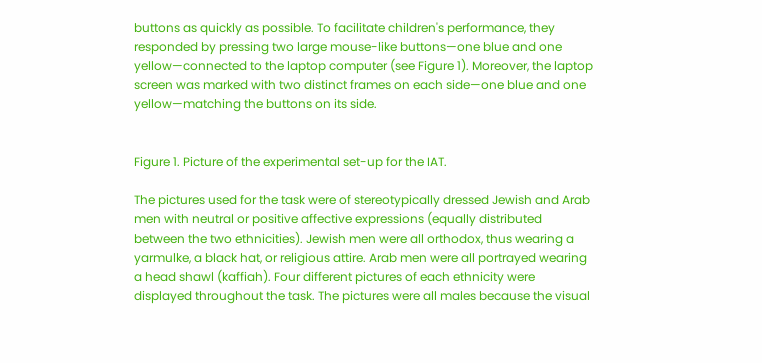buttons as quickly as possible. To facilitate children's performance, they responded by pressing two large mouse-like buttons—one blue and one yellow—connected to the laptop computer (see Figure 1). Moreover, the laptop screen was marked with two distinct frames on each side—one blue and one yellow—matching the buttons on its side.


Figure 1. Picture of the experimental set-up for the IAT.

The pictures used for the task were of stereotypically dressed Jewish and Arab men with neutral or positive affective expressions (equally distributed between the two ethnicities). Jewish men were all orthodox, thus wearing a yarmulke, a black hat, or religious attire. Arab men were all portrayed wearing a head shawl (kaffiah). Four different pictures of each ethnicity were displayed throughout the task. The pictures were all males because the visual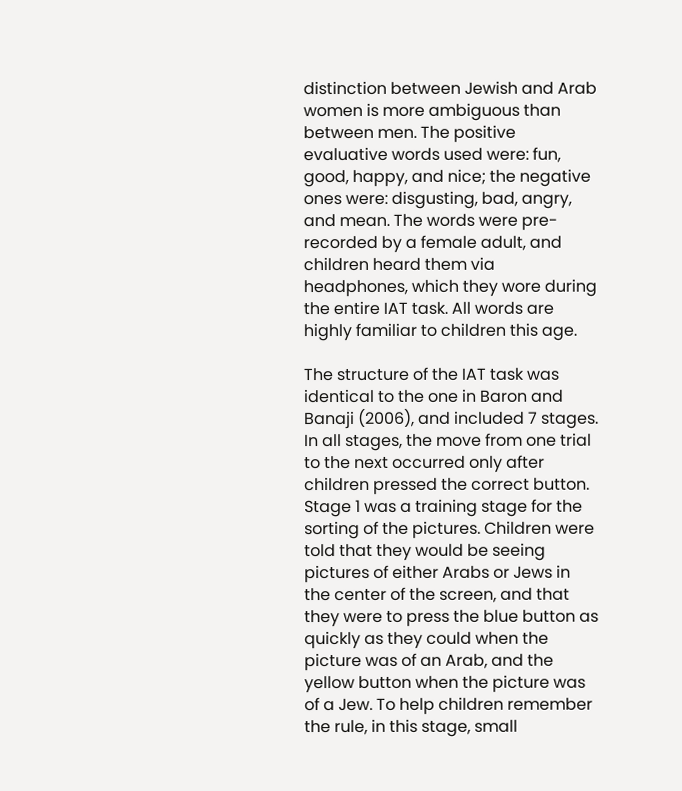distinction between Jewish and Arab women is more ambiguous than between men. The positive evaluative words used were: fun, good, happy, and nice; the negative ones were: disgusting, bad, angry, and mean. The words were pre-recorded by a female adult, and children heard them via headphones, which they wore during the entire IAT task. All words are highly familiar to children this age.

The structure of the IAT task was identical to the one in Baron and Banaji (2006), and included 7 stages. In all stages, the move from one trial to the next occurred only after children pressed the correct button. Stage 1 was a training stage for the sorting of the pictures. Children were told that they would be seeing pictures of either Arabs or Jews in the center of the screen, and that they were to press the blue button as quickly as they could when the picture was of an Arab, and the yellow button when the picture was of a Jew. To help children remember the rule, in this stage, small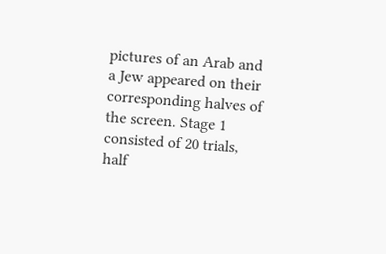pictures of an Arab and a Jew appeared on their corresponding halves of the screen. Stage 1 consisted of 20 trials, half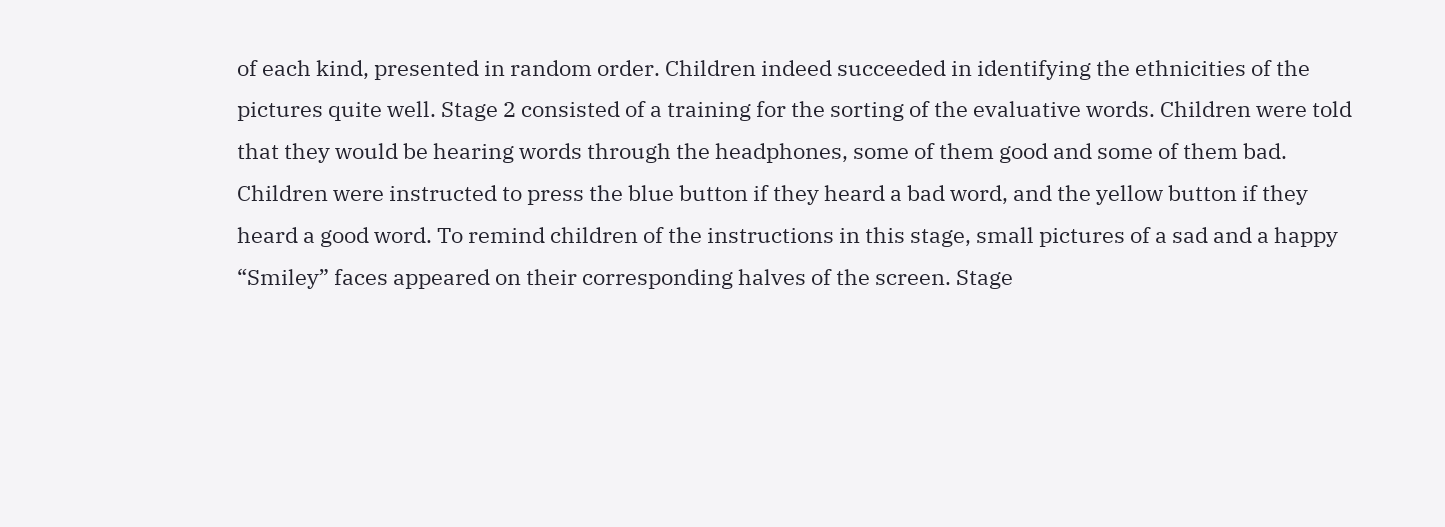of each kind, presented in random order. Children indeed succeeded in identifying the ethnicities of the pictures quite well. Stage 2 consisted of a training for the sorting of the evaluative words. Children were told that they would be hearing words through the headphones, some of them good and some of them bad. Children were instructed to press the blue button if they heard a bad word, and the yellow button if they heard a good word. To remind children of the instructions in this stage, small pictures of a sad and a happy “Smiley” faces appeared on their corresponding halves of the screen. Stage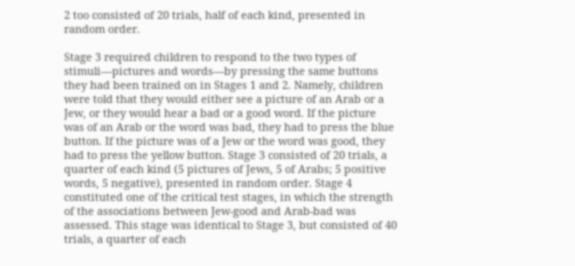2 too consisted of 20 trials, half of each kind, presented in random order.

Stage 3 required children to respond to the two types of stimuli—pictures and words—by pressing the same buttons they had been trained on in Stages 1 and 2. Namely, children were told that they would either see a picture of an Arab or a Jew, or they would hear a bad or a good word. If the picture was of an Arab or the word was bad, they had to press the blue button. If the picture was of a Jew or the word was good, they had to press the yellow button. Stage 3 consisted of 20 trials, a quarter of each kind (5 pictures of Jews, 5 of Arabs; 5 positive words, 5 negative), presented in random order. Stage 4 constituted one of the critical test stages, in which the strength of the associations between Jew-good and Arab-bad was assessed. This stage was identical to Stage 3, but consisted of 40 trials, a quarter of each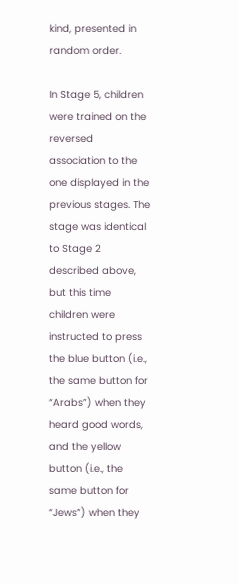kind, presented in random order.

In Stage 5, children were trained on the reversed association to the one displayed in the previous stages. The stage was identical to Stage 2 described above, but this time children were instructed to press the blue button (i.e., the same button for “Arabs”) when they heard good words, and the yellow button (i.e., the same button for “Jews”) when they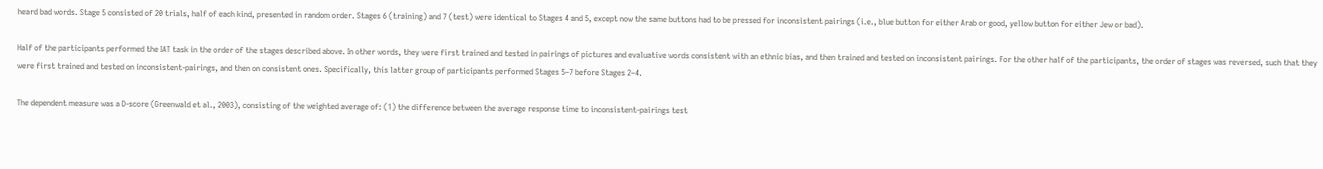heard bad words. Stage 5 consisted of 20 trials, half of each kind, presented in random order. Stages 6 (training) and 7 (test) were identical to Stages 4 and 5, except now the same buttons had to be pressed for inconsistent pairings (i.e., blue button for either Arab or good, yellow button for either Jew or bad).

Half of the participants performed the IAT task in the order of the stages described above. In other words, they were first trained and tested in pairings of pictures and evaluative words consistent with an ethnic bias, and then trained and tested on inconsistent pairings. For the other half of the participants, the order of stages was reversed, such that they were first trained and tested on inconsistent-pairings, and then on consistent ones. Specifically, this latter group of participants performed Stages 5–7 before Stages 2–4.

The dependent measure was a D-score (Greenwald et al., 2003), consisting of the weighted average of: (1) the difference between the average response time to inconsistent-pairings test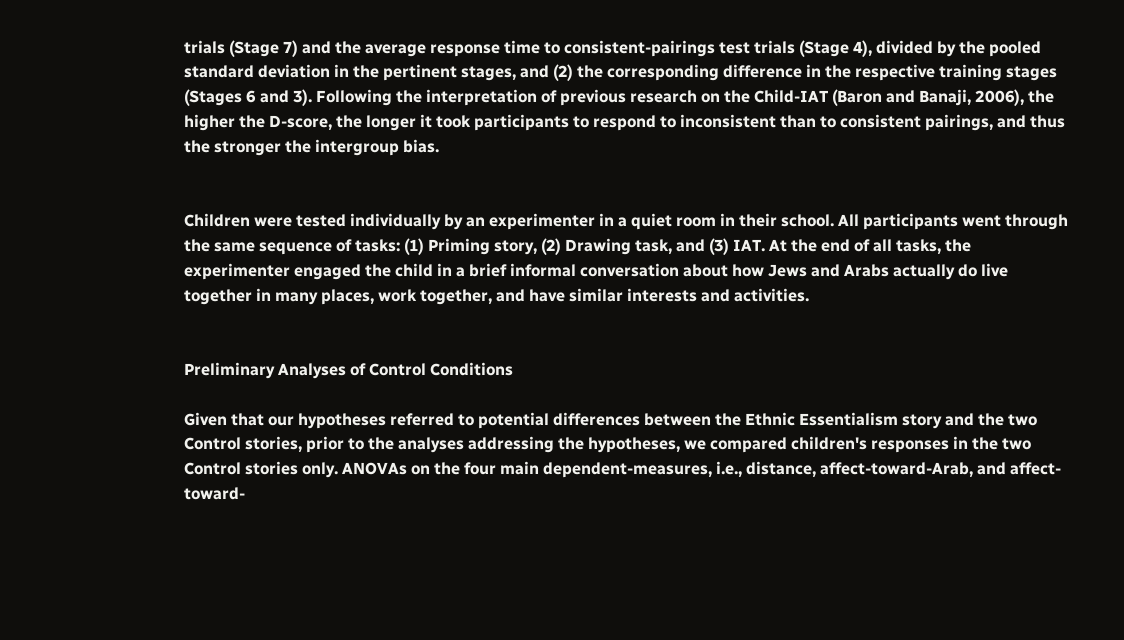trials (Stage 7) and the average response time to consistent-pairings test trials (Stage 4), divided by the pooled standard deviation in the pertinent stages, and (2) the corresponding difference in the respective training stages (Stages 6 and 3). Following the interpretation of previous research on the Child-IAT (Baron and Banaji, 2006), the higher the D-score, the longer it took participants to respond to inconsistent than to consistent pairings, and thus the stronger the intergroup bias.


Children were tested individually by an experimenter in a quiet room in their school. All participants went through the same sequence of tasks: (1) Priming story, (2) Drawing task, and (3) IAT. At the end of all tasks, the experimenter engaged the child in a brief informal conversation about how Jews and Arabs actually do live together in many places, work together, and have similar interests and activities.


Preliminary Analyses of Control Conditions

Given that our hypotheses referred to potential differences between the Ethnic Essentialism story and the two Control stories, prior to the analyses addressing the hypotheses, we compared children's responses in the two Control stories only. ANOVAs on the four main dependent-measures, i.e., distance, affect-toward-Arab, and affect-toward-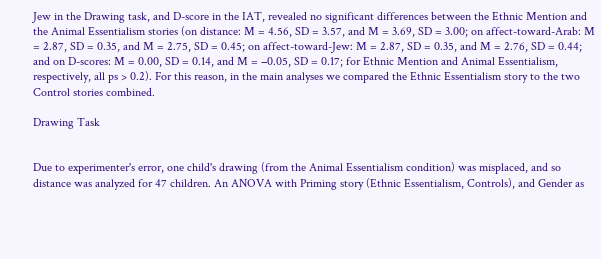Jew in the Drawing task, and D-score in the IAT, revealed no significant differences between the Ethnic Mention and the Animal Essentialism stories (on distance: M = 4.56, SD = 3.57, and M = 3.69, SD = 3.00; on affect-toward-Arab: M = 2.87, SD = 0.35, and M = 2.75, SD = 0.45; on affect-toward-Jew: M = 2.87, SD = 0.35, and M = 2.76, SD = 0.44; and on D-scores: M = 0.00, SD = 0.14, and M = −0.05, SD = 0.17; for Ethnic Mention and Animal Essentialism, respectively, all ps > 0.2). For this reason, in the main analyses we compared the Ethnic Essentialism story to the two Control stories combined.

Drawing Task


Due to experimenter's error, one child's drawing (from the Animal Essentialism condition) was misplaced, and so distance was analyzed for 47 children. An ANOVA with Priming story (Ethnic Essentialism, Controls), and Gender as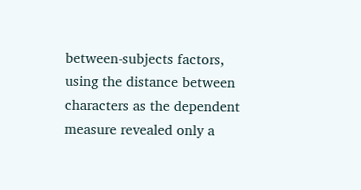between-subjects factors, using the distance between characters as the dependent measure revealed only a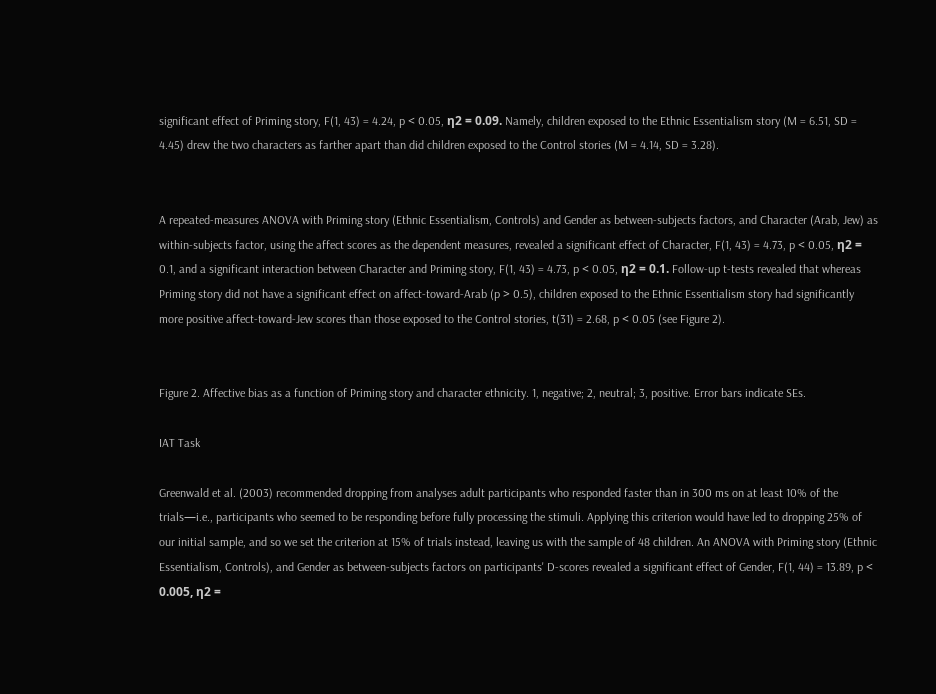significant effect of Priming story, F(1, 43) = 4.24, p < 0.05, η2 = 0.09. Namely, children exposed to the Ethnic Essentialism story (M = 6.51, SD = 4.45) drew the two characters as farther apart than did children exposed to the Control stories (M = 4.14, SD = 3.28).


A repeated-measures ANOVA with Priming story (Ethnic Essentialism, Controls) and Gender as between-subjects factors, and Character (Arab, Jew) as within-subjects factor, using the affect scores as the dependent measures, revealed a significant effect of Character, F(1, 43) = 4.73, p < 0.05, η2 = 0.1, and a significant interaction between Character and Priming story, F(1, 43) = 4.73, p < 0.05, η2 = 0.1. Follow-up t-tests revealed that whereas Priming story did not have a significant effect on affect-toward-Arab (p > 0.5), children exposed to the Ethnic Essentialism story had significantly more positive affect-toward-Jew scores than those exposed to the Control stories, t(31) = 2.68, p < 0.05 (see Figure 2).


Figure 2. Affective bias as a function of Priming story and character ethnicity. 1, negative; 2, neutral; 3, positive. Error bars indicate SEs.

IAT Task

Greenwald et al. (2003) recommended dropping from analyses adult participants who responded faster than in 300 ms on at least 10% of the trials—i.e., participants who seemed to be responding before fully processing the stimuli. Applying this criterion would have led to dropping 25% of our initial sample, and so we set the criterion at 15% of trials instead, leaving us with the sample of 48 children. An ANOVA with Priming story (Ethnic Essentialism, Controls), and Gender as between-subjects factors on participants' D-scores revealed a significant effect of Gender, F(1, 44) = 13.89, p < 0.005, η2 =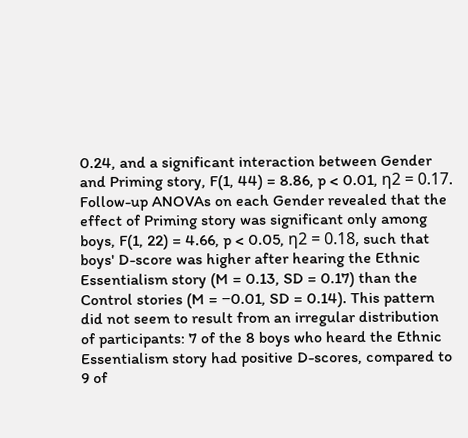0.24, and a significant interaction between Gender and Priming story, F(1, 44) = 8.86, p < 0.01, η2 = 0.17. Follow-up ANOVAs on each Gender revealed that the effect of Priming story was significant only among boys, F(1, 22) = 4.66, p < 0.05, η2 = 0.18, such that boys' D-score was higher after hearing the Ethnic Essentialism story (M = 0.13, SD = 0.17) than the Control stories (M = −0.01, SD = 0.14). This pattern did not seem to result from an irregular distribution of participants: 7 of the 8 boys who heard the Ethnic Essentialism story had positive D-scores, compared to 9 of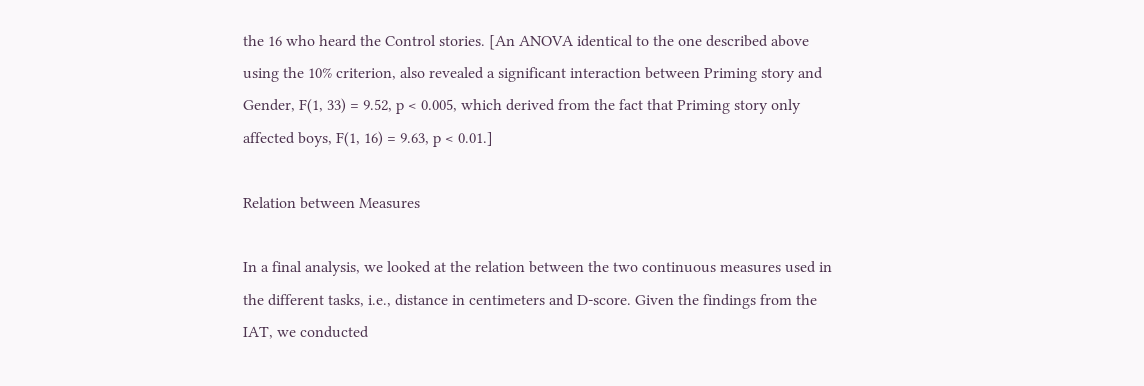the 16 who heard the Control stories. [An ANOVA identical to the one described above using the 10% criterion, also revealed a significant interaction between Priming story and Gender, F(1, 33) = 9.52, p < 0.005, which derived from the fact that Priming story only affected boys, F(1, 16) = 9.63, p < 0.01.]

Relation between Measures

In a final analysis, we looked at the relation between the two continuous measures used in the different tasks, i.e., distance in centimeters and D-score. Given the findings from the IAT, we conducted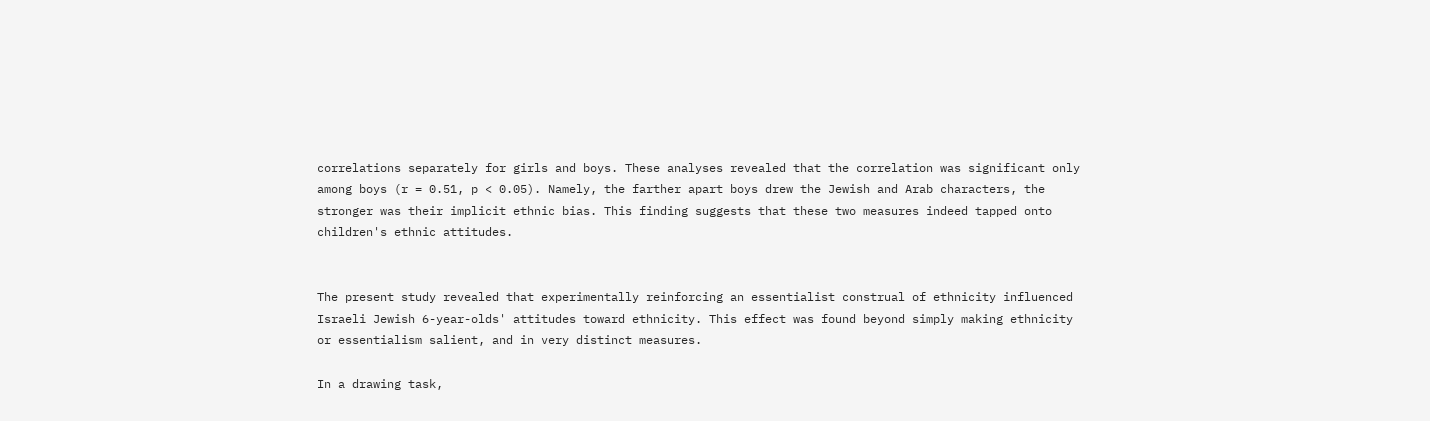correlations separately for girls and boys. These analyses revealed that the correlation was significant only among boys (r = 0.51, p < 0.05). Namely, the farther apart boys drew the Jewish and Arab characters, the stronger was their implicit ethnic bias. This finding suggests that these two measures indeed tapped onto children's ethnic attitudes.


The present study revealed that experimentally reinforcing an essentialist construal of ethnicity influenced Israeli Jewish 6-year-olds' attitudes toward ethnicity. This effect was found beyond simply making ethnicity or essentialism salient, and in very distinct measures.

In a drawing task,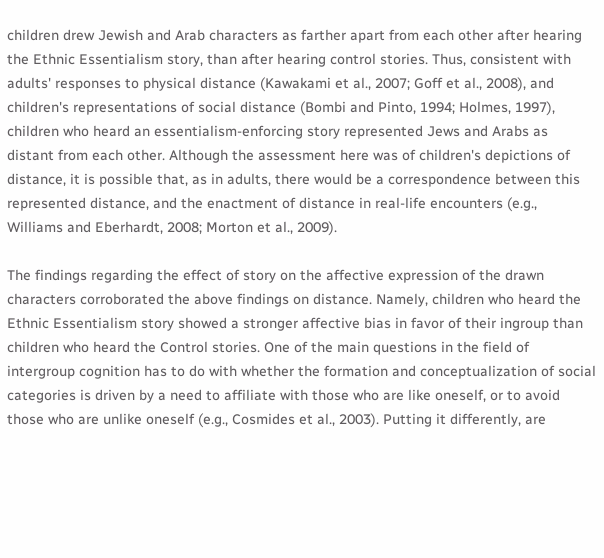children drew Jewish and Arab characters as farther apart from each other after hearing the Ethnic Essentialism story, than after hearing control stories. Thus, consistent with adults' responses to physical distance (Kawakami et al., 2007; Goff et al., 2008), and children's representations of social distance (Bombi and Pinto, 1994; Holmes, 1997), children who heard an essentialism-enforcing story represented Jews and Arabs as distant from each other. Although the assessment here was of children's depictions of distance, it is possible that, as in adults, there would be a correspondence between this represented distance, and the enactment of distance in real-life encounters (e.g., Williams and Eberhardt, 2008; Morton et al., 2009).

The findings regarding the effect of story on the affective expression of the drawn characters corroborated the above findings on distance. Namely, children who heard the Ethnic Essentialism story showed a stronger affective bias in favor of their ingroup than children who heard the Control stories. One of the main questions in the field of intergroup cognition has to do with whether the formation and conceptualization of social categories is driven by a need to affiliate with those who are like oneself, or to avoid those who are unlike oneself (e.g., Cosmides et al., 2003). Putting it differently, are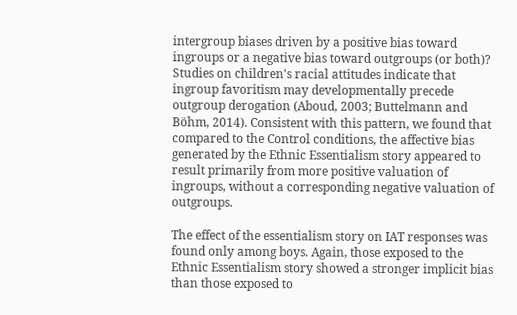intergroup biases driven by a positive bias toward ingroups or a negative bias toward outgroups (or both)? Studies on children's racial attitudes indicate that ingroup favoritism may developmentally precede outgroup derogation (Aboud, 2003; Buttelmann and Böhm, 2014). Consistent with this pattern, we found that compared to the Control conditions, the affective bias generated by the Ethnic Essentialism story appeared to result primarily from more positive valuation of ingroups, without a corresponding negative valuation of outgroups.

The effect of the essentialism story on IAT responses was found only among boys. Again, those exposed to the Ethnic Essentialism story showed a stronger implicit bias than those exposed to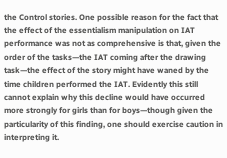the Control stories. One possible reason for the fact that the effect of the essentialism manipulation on IAT performance was not as comprehensive is that, given the order of the tasks—the IAT coming after the drawing task—the effect of the story might have waned by the time children performed the IAT. Evidently this still cannot explain why this decline would have occurred more strongly for girls than for boys—though given the particularity of this finding, one should exercise caution in interpreting it.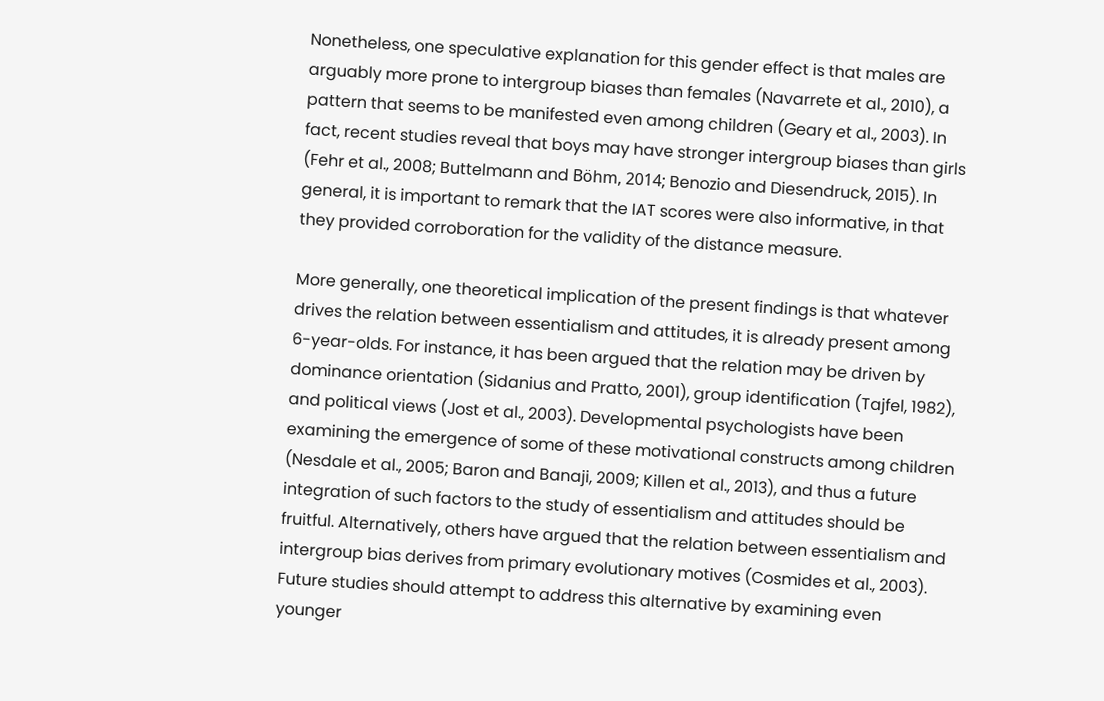Nonetheless, one speculative explanation for this gender effect is that males are arguably more prone to intergroup biases than females (Navarrete et al., 2010), a pattern that seems to be manifested even among children (Geary et al., 2003). In fact, recent studies reveal that boys may have stronger intergroup biases than girls (Fehr et al., 2008; Buttelmann and Böhm, 2014; Benozio and Diesendruck, 2015). In general, it is important to remark that the IAT scores were also informative, in that they provided corroboration for the validity of the distance measure.

More generally, one theoretical implication of the present findings is that whatever drives the relation between essentialism and attitudes, it is already present among 6-year-olds. For instance, it has been argued that the relation may be driven by dominance orientation (Sidanius and Pratto, 2001), group identification (Tajfel, 1982), and political views (Jost et al., 2003). Developmental psychologists have been examining the emergence of some of these motivational constructs among children (Nesdale et al., 2005; Baron and Banaji, 2009; Killen et al., 2013), and thus a future integration of such factors to the study of essentialism and attitudes should be fruitful. Alternatively, others have argued that the relation between essentialism and intergroup bias derives from primary evolutionary motives (Cosmides et al., 2003). Future studies should attempt to address this alternative by examining even younger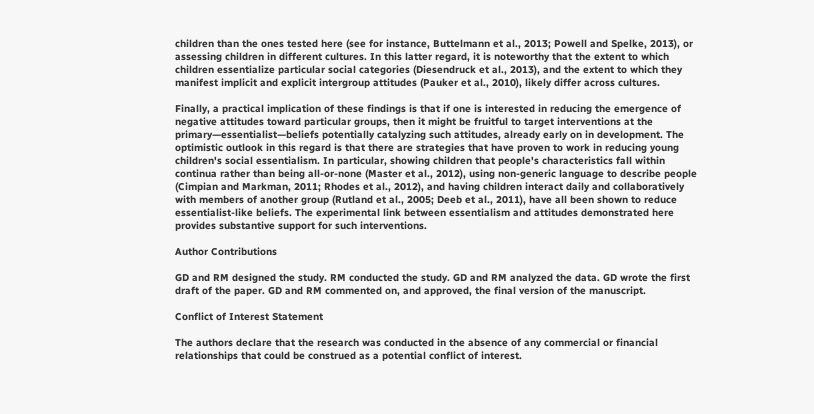children than the ones tested here (see for instance, Buttelmann et al., 2013; Powell and Spelke, 2013), or assessing children in different cultures. In this latter regard, it is noteworthy that the extent to which children essentialize particular social categories (Diesendruck et al., 2013), and the extent to which they manifest implicit and explicit intergroup attitudes (Pauker et al., 2010), likely differ across cultures.

Finally, a practical implication of these findings is that if one is interested in reducing the emergence of negative attitudes toward particular groups, then it might be fruitful to target interventions at the primary—essentialist—beliefs potentially catalyzing such attitudes, already early on in development. The optimistic outlook in this regard is that there are strategies that have proven to work in reducing young children's social essentialism. In particular, showing children that people's characteristics fall within continua rather than being all-or-none (Master et al., 2012), using non-generic language to describe people (Cimpian and Markman, 2011; Rhodes et al., 2012), and having children interact daily and collaboratively with members of another group (Rutland et al., 2005; Deeb et al., 2011), have all been shown to reduce essentialist-like beliefs. The experimental link between essentialism and attitudes demonstrated here provides substantive support for such interventions.

Author Contributions

GD and RM designed the study. RM conducted the study. GD and RM analyzed the data. GD wrote the first draft of the paper. GD and RM commented on, and approved, the final version of the manuscript.

Conflict of Interest Statement

The authors declare that the research was conducted in the absence of any commercial or financial relationships that could be construed as a potential conflict of interest.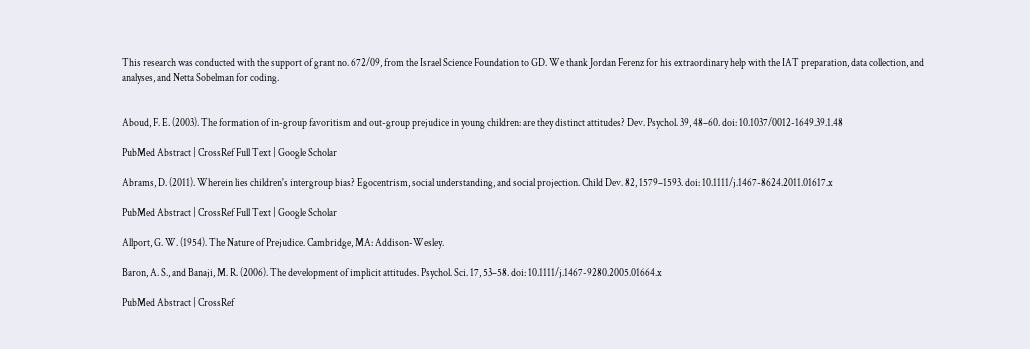This research was conducted with the support of grant no. 672/09, from the Israel Science Foundation to GD. We thank Jordan Ferenz for his extraordinary help with the IAT preparation, data collection, and analyses, and Netta Sobelman for coding.


Aboud, F. E. (2003). The formation of in-group favoritism and out-group prejudice in young children: are they distinct attitudes? Dev. Psychol. 39, 48–60. doi: 10.1037/0012-1649.39.1.48

PubMed Abstract | CrossRef Full Text | Google Scholar

Abrams, D. (2011). Wherein lies children's intergroup bias? Egocentrism, social understanding, and social projection. Child Dev. 82, 1579–1593. doi: 10.1111/j.1467-8624.2011.01617.x

PubMed Abstract | CrossRef Full Text | Google Scholar

Allport, G. W. (1954). The Nature of Prejudice. Cambridge, MA: Addison-Wesley.

Baron, A. S., and Banaji, M. R. (2006). The development of implicit attitudes. Psychol. Sci. 17, 53–58. doi: 10.1111/j.1467-9280.2005.01664.x

PubMed Abstract | CrossRef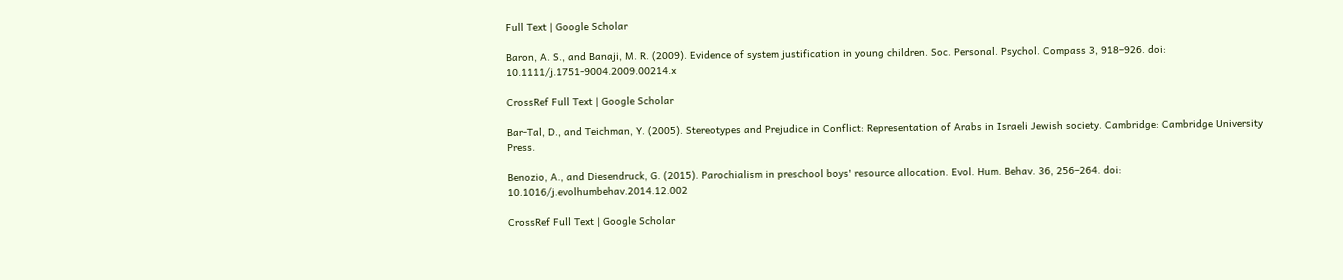Full Text | Google Scholar

Baron, A. S., and Banaji, M. R. (2009). Evidence of system justification in young children. Soc. Personal. Psychol. Compass 3, 918–926. doi: 10.1111/j.1751-9004.2009.00214.x

CrossRef Full Text | Google Scholar

Bar-Tal, D., and Teichman, Y. (2005). Stereotypes and Prejudice in Conflict: Representation of Arabs in Israeli Jewish society. Cambridge: Cambridge University Press.

Benozio, A., and Diesendruck, G. (2015). Parochialism in preschool boys' resource allocation. Evol. Hum. Behav. 36, 256–264. doi: 10.1016/j.evolhumbehav.2014.12.002

CrossRef Full Text | Google Scholar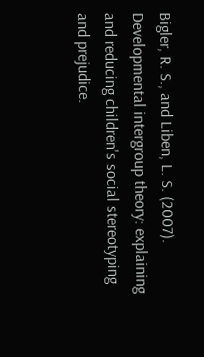Bigler, R. S., and Liben, L. S. (2007). Developmental intergroup theory: explaining and reducing children's social stereotyping and prejudice.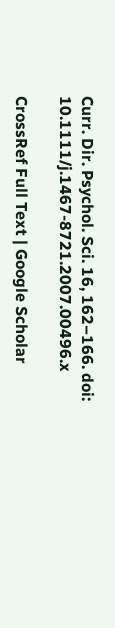Curr. Dir. Psychol. Sci. 16, 162–166. doi: 10.1111/j.1467-8721.2007.00496.x

CrossRef Full Text | Google Scholar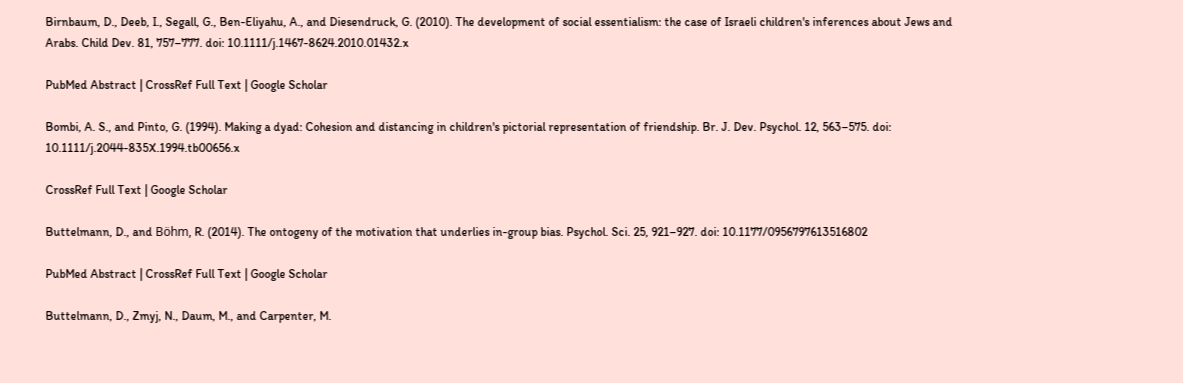Birnbaum, D., Deeb, I., Segall, G., Ben-Eliyahu, A., and Diesendruck, G. (2010). The development of social essentialism: the case of Israeli children's inferences about Jews and Arabs. Child Dev. 81, 757–777. doi: 10.1111/j.1467-8624.2010.01432.x

PubMed Abstract | CrossRef Full Text | Google Scholar

Bombi, A. S., and Pinto, G. (1994). Making a dyad: Cohesion and distancing in children's pictorial representation of friendship. Br. J. Dev. Psychol. 12, 563–575. doi: 10.1111/j.2044-835X.1994.tb00656.x

CrossRef Full Text | Google Scholar

Buttelmann, D., and Böhm, R. (2014). The ontogeny of the motivation that underlies in-group bias. Psychol. Sci. 25, 921–927. doi: 10.1177/0956797613516802

PubMed Abstract | CrossRef Full Text | Google Scholar

Buttelmann, D., Zmyj, N., Daum, M., and Carpenter, M.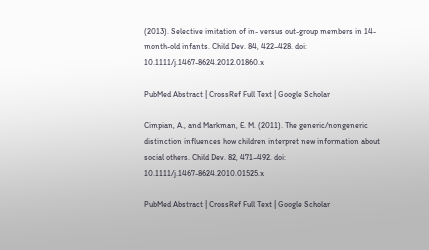(2013). Selective imitation of in- versus out-group members in 14-month-old infants. Child Dev. 84, 422–428. doi: 10.1111/j.1467-8624.2012.01860.x

PubMed Abstract | CrossRef Full Text | Google Scholar

Cimpian, A., and Markman, E. M. (2011). The generic/nongeneric distinction influences how children interpret new information about social others. Child Dev. 82, 471–492. doi: 10.1111/j.1467-8624.2010.01525.x

PubMed Abstract | CrossRef Full Text | Google Scholar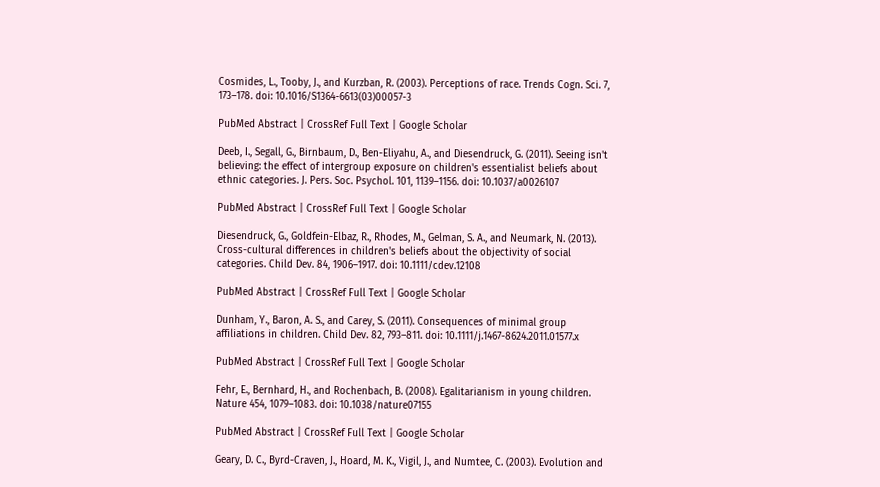Cosmides, L., Tooby, J., and Kurzban, R. (2003). Perceptions of race. Trends Cogn. Sci. 7, 173–178. doi: 10.1016/S1364-6613(03)00057-3

PubMed Abstract | CrossRef Full Text | Google Scholar

Deeb, I., Segall, G., Birnbaum, D., Ben-Eliyahu, A., and Diesendruck, G. (2011). Seeing isn't believing: the effect of intergroup exposure on children's essentialist beliefs about ethnic categories. J. Pers. Soc. Psychol. 101, 1139–1156. doi: 10.1037/a0026107

PubMed Abstract | CrossRef Full Text | Google Scholar

Diesendruck, G., Goldfein-Elbaz, R., Rhodes, M., Gelman, S. A., and Neumark, N. (2013). Cross-cultural differences in children's beliefs about the objectivity of social categories. Child Dev. 84, 1906–1917. doi: 10.1111/cdev.12108

PubMed Abstract | CrossRef Full Text | Google Scholar

Dunham, Y., Baron, A. S., and Carey, S. (2011). Consequences of minimal group affiliations in children. Child Dev. 82, 793–811. doi: 10.1111/j.1467-8624.2011.01577.x

PubMed Abstract | CrossRef Full Text | Google Scholar

Fehr, E., Bernhard, H., and Rochenbach, B. (2008). Egalitarianism in young children. Nature 454, 1079–1083. doi: 10.1038/nature07155

PubMed Abstract | CrossRef Full Text | Google Scholar

Geary, D. C., Byrd-Craven, J., Hoard, M. K., Vigil, J., and Numtee, C. (2003). Evolution and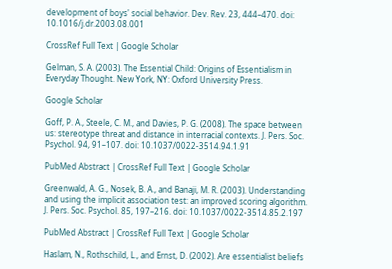development of boys' social behavior. Dev. Rev. 23, 444–470. doi: 10.1016/j.dr.2003.08.001

CrossRef Full Text | Google Scholar

Gelman, S. A. (2003). The Essential Child: Origins of Essentialism in Everyday Thought. New York, NY: Oxford University Press.

Google Scholar

Goff, P. A., Steele, C. M., and Davies, P. G. (2008). The space between us: stereotype threat and distance in interracial contexts. J. Pers. Soc. Psychol. 94, 91–107. doi: 10.1037/0022-3514.94.1.91

PubMed Abstract | CrossRef Full Text | Google Scholar

Greenwald, A. G., Nosek, B. A., and Banaji, M. R. (2003). Understanding and using the implicit association test: an improved scoring algorithm. J. Pers. Soc. Psychol. 85, 197–216. doi: 10.1037/0022-3514.85.2.197

PubMed Abstract | CrossRef Full Text | Google Scholar

Haslam, N., Rothschild, L., and Ernst, D. (2002). Are essentialist beliefs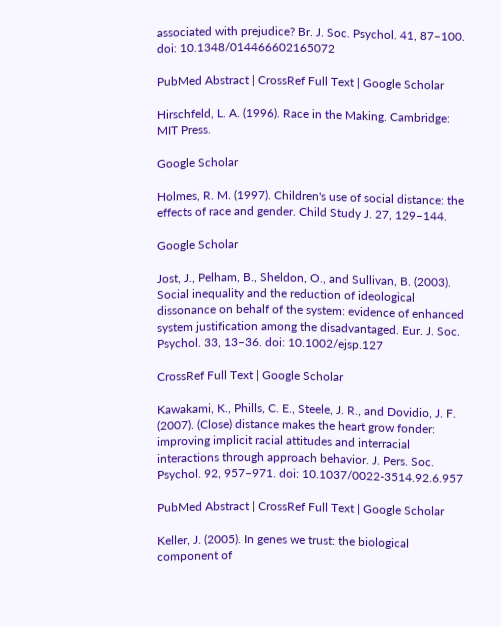associated with prejudice? Br. J. Soc. Psychol. 41, 87–100. doi: 10.1348/014466602165072

PubMed Abstract | CrossRef Full Text | Google Scholar

Hirschfeld, L. A. (1996). Race in the Making. Cambridge: MIT Press.

Google Scholar

Holmes, R. M. (1997). Children's use of social distance: the effects of race and gender. Child Study J. 27, 129–144.

Google Scholar

Jost, J., Pelham, B., Sheldon, O., and Sullivan, B. (2003). Social inequality and the reduction of ideological dissonance on behalf of the system: evidence of enhanced system justification among the disadvantaged. Eur. J. Soc. Psychol. 33, 13–36. doi: 10.1002/ejsp.127

CrossRef Full Text | Google Scholar

Kawakami, K., Phills, C. E., Steele, J. R., and Dovidio, J. F. (2007). (Close) distance makes the heart grow fonder: improving implicit racial attitudes and interracial interactions through approach behavior. J. Pers. Soc. Psychol. 92, 957–971. doi: 10.1037/0022-3514.92.6.957

PubMed Abstract | CrossRef Full Text | Google Scholar

Keller, J. (2005). In genes we trust: the biological component of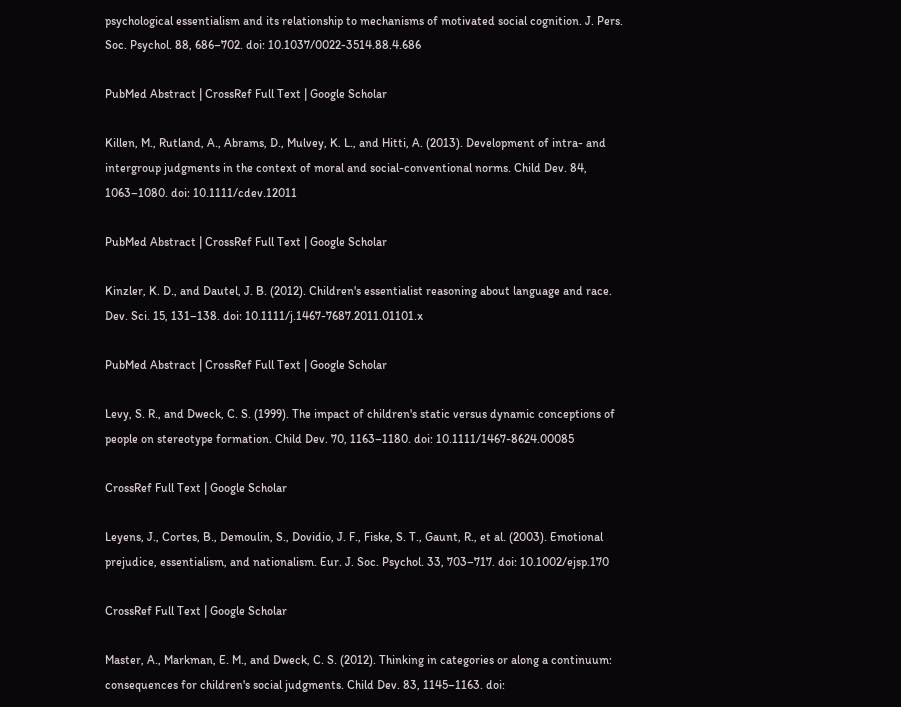psychological essentialism and its relationship to mechanisms of motivated social cognition. J. Pers. Soc. Psychol. 88, 686–702. doi: 10.1037/0022-3514.88.4.686

PubMed Abstract | CrossRef Full Text | Google Scholar

Killen, M., Rutland, A., Abrams, D., Mulvey, K. L., and Hitti, A. (2013). Development of intra- and intergroup judgments in the context of moral and social-conventional norms. Child Dev. 84, 1063–1080. doi: 10.1111/cdev.12011

PubMed Abstract | CrossRef Full Text | Google Scholar

Kinzler, K. D., and Dautel, J. B. (2012). Children's essentialist reasoning about language and race. Dev. Sci. 15, 131–138. doi: 10.1111/j.1467-7687.2011.01101.x

PubMed Abstract | CrossRef Full Text | Google Scholar

Levy, S. R., and Dweck, C. S. (1999). The impact of children's static versus dynamic conceptions of people on stereotype formation. Child Dev. 70, 1163–1180. doi: 10.1111/1467-8624.00085

CrossRef Full Text | Google Scholar

Leyens, J., Cortes, B., Demoulin, S., Dovidio, J. F., Fiske, S. T., Gaunt, R., et al. (2003). Emotional prejudice, essentialism, and nationalism. Eur. J. Soc. Psychol. 33, 703–717. doi: 10.1002/ejsp.170

CrossRef Full Text | Google Scholar

Master, A., Markman, E. M., and Dweck, C. S. (2012). Thinking in categories or along a continuum: consequences for children's social judgments. Child Dev. 83, 1145–1163. doi: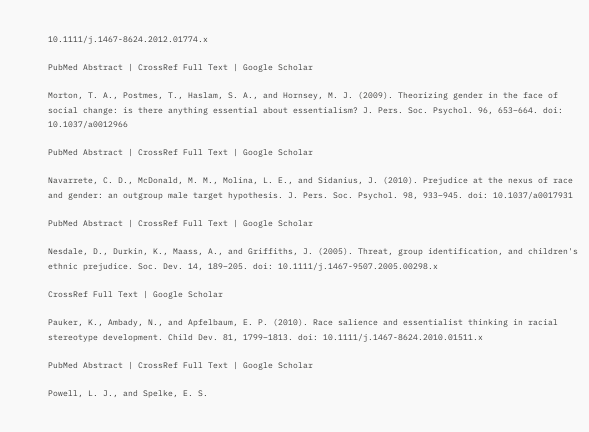10.1111/j.1467-8624.2012.01774.x

PubMed Abstract | CrossRef Full Text | Google Scholar

Morton, T. A., Postmes, T., Haslam, S. A., and Hornsey, M. J. (2009). Theorizing gender in the face of social change: is there anything essential about essentialism? J. Pers. Soc. Psychol. 96, 653–664. doi: 10.1037/a0012966

PubMed Abstract | CrossRef Full Text | Google Scholar

Navarrete, C. D., McDonald, M. M., Molina, L. E., and Sidanius, J. (2010). Prejudice at the nexus of race and gender: an outgroup male target hypothesis. J. Pers. Soc. Psychol. 98, 933–945. doi: 10.1037/a0017931

PubMed Abstract | CrossRef Full Text | Google Scholar

Nesdale, D., Durkin, K., Maass, A., and Griffiths, J. (2005). Threat, group identification, and children's ethnic prejudice. Soc. Dev. 14, 189–205. doi: 10.1111/j.1467-9507.2005.00298.x

CrossRef Full Text | Google Scholar

Pauker, K., Ambady, N., and Apfelbaum, E. P. (2010). Race salience and essentialist thinking in racial stereotype development. Child Dev. 81, 1799–1813. doi: 10.1111/j.1467-8624.2010.01511.x

PubMed Abstract | CrossRef Full Text | Google Scholar

Powell, L. J., and Spelke, E. S.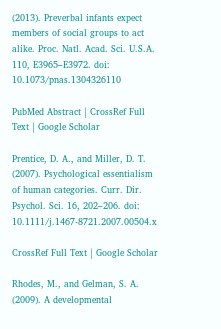(2013). Preverbal infants expect members of social groups to act alike. Proc. Natl. Acad. Sci. U.S.A. 110, E3965–E3972. doi: 10.1073/pnas.1304326110

PubMed Abstract | CrossRef Full Text | Google Scholar

Prentice, D. A., and Miller, D. T. (2007). Psychological essentialism of human categories. Curr. Dir. Psychol. Sci. 16, 202–206. doi: 10.1111/j.1467-8721.2007.00504.x

CrossRef Full Text | Google Scholar

Rhodes, M., and Gelman, S. A. (2009). A developmental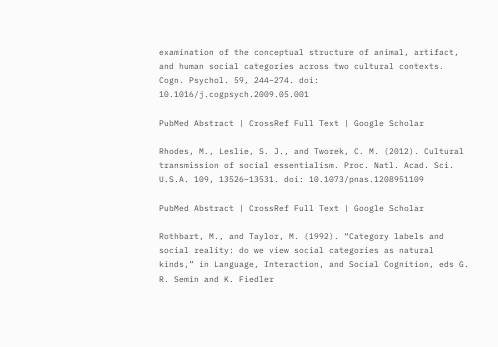examination of the conceptual structure of animal, artifact, and human social categories across two cultural contexts. Cogn. Psychol. 59, 244–274. doi: 10.1016/j.cogpsych.2009.05.001

PubMed Abstract | CrossRef Full Text | Google Scholar

Rhodes, M., Leslie, S. J., and Tworek, C. M. (2012). Cultural transmission of social essentialism. Proc. Natl. Acad. Sci. U.S.A. 109, 13526–13531. doi: 10.1073/pnas.1208951109

PubMed Abstract | CrossRef Full Text | Google Scholar

Rothbart, M., and Taylor, M. (1992). “Category labels and social reality: do we view social categories as natural kinds,” in Language, Interaction, and Social Cognition, eds G. R. Semin and K. Fiedler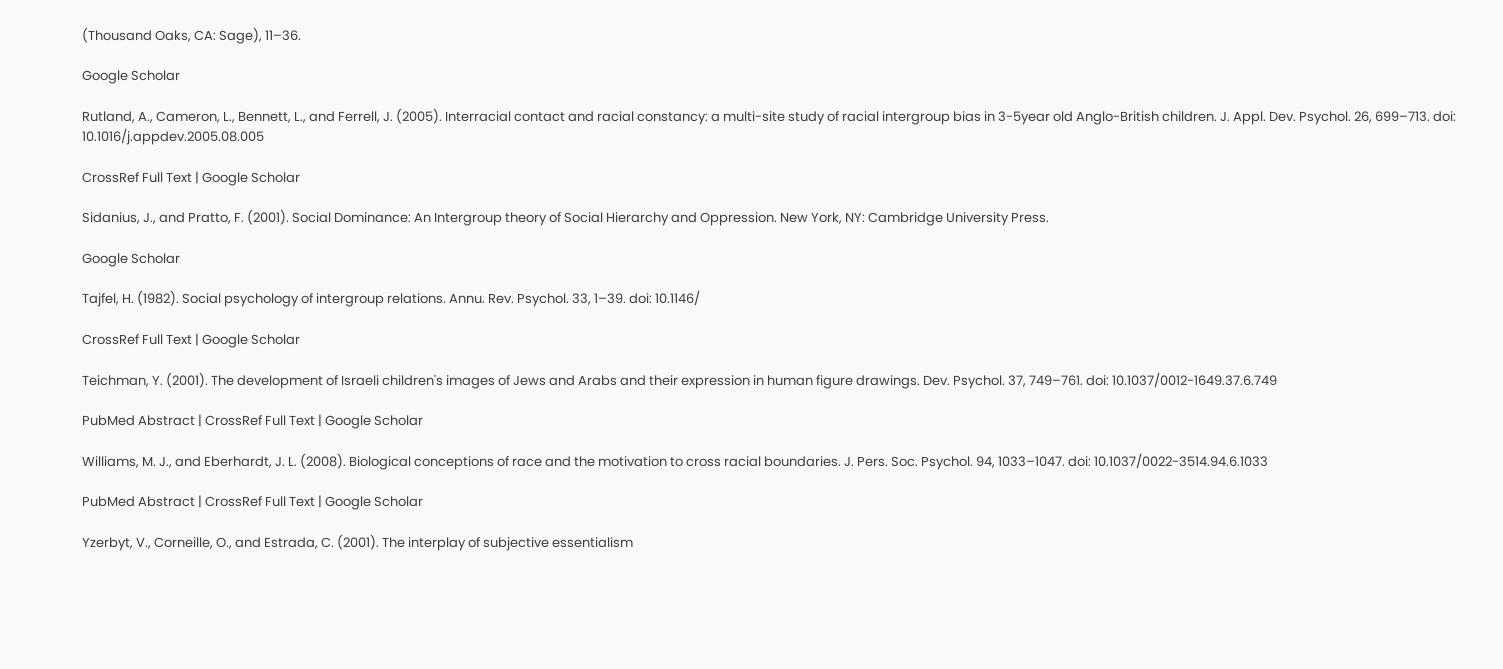(Thousand Oaks, CA: Sage), 11–36.

Google Scholar

Rutland, A., Cameron, L., Bennett, L., and Ferrell, J. (2005). Interracial contact and racial constancy: a multi-site study of racial intergroup bias in 3-5year old Anglo-British children. J. Appl. Dev. Psychol. 26, 699–713. doi: 10.1016/j.appdev.2005.08.005

CrossRef Full Text | Google Scholar

Sidanius, J., and Pratto, F. (2001). Social Dominance: An Intergroup theory of Social Hierarchy and Oppression. New York, NY: Cambridge University Press.

Google Scholar

Tajfel, H. (1982). Social psychology of intergroup relations. Annu. Rev. Psychol. 33, 1–39. doi: 10.1146/

CrossRef Full Text | Google Scholar

Teichman, Y. (2001). The development of Israeli children's images of Jews and Arabs and their expression in human figure drawings. Dev. Psychol. 37, 749–761. doi: 10.1037/0012-1649.37.6.749

PubMed Abstract | CrossRef Full Text | Google Scholar

Williams, M. J., and Eberhardt, J. L. (2008). Biological conceptions of race and the motivation to cross racial boundaries. J. Pers. Soc. Psychol. 94, 1033–1047. doi: 10.1037/0022-3514.94.6.1033

PubMed Abstract | CrossRef Full Text | Google Scholar

Yzerbyt, V., Corneille, O., and Estrada, C. (2001). The interplay of subjective essentialism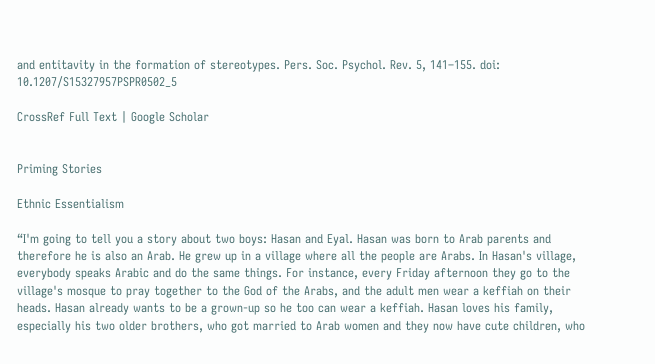and entitavity in the formation of stereotypes. Pers. Soc. Psychol. Rev. 5, 141–155. doi: 10.1207/S15327957PSPR0502_5

CrossRef Full Text | Google Scholar


Priming Stories

Ethnic Essentialism

“I'm going to tell you a story about two boys: Hasan and Eyal. Hasan was born to Arab parents and therefore he is also an Arab. He grew up in a village where all the people are Arabs. In Hasan's village, everybody speaks Arabic and do the same things. For instance, every Friday afternoon they go to the village's mosque to pray together to the God of the Arabs, and the adult men wear a keffiah on their heads. Hasan already wants to be a grown-up so he too can wear a keffiah. Hasan loves his family, especially his two older brothers, who got married to Arab women and they now have cute children, who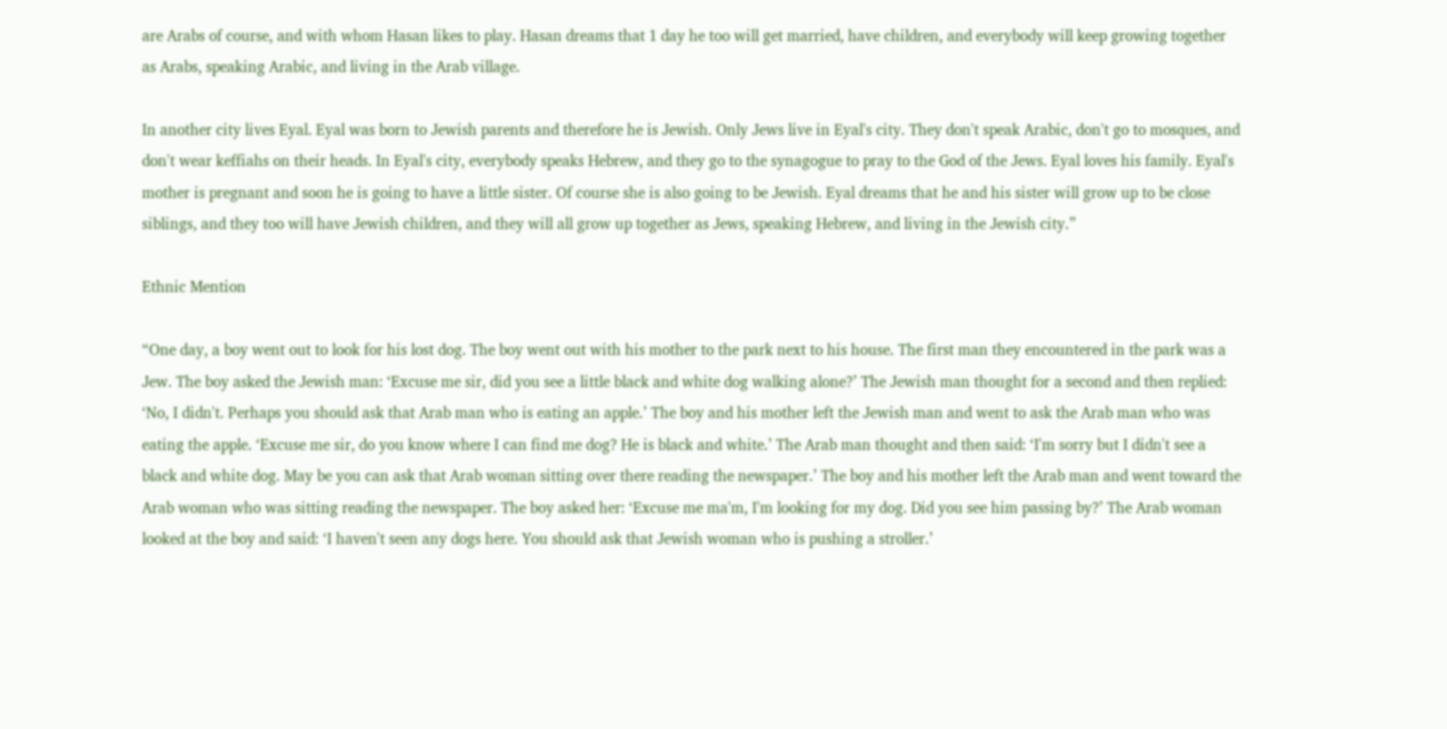are Arabs of course, and with whom Hasan likes to play. Hasan dreams that 1 day he too will get married, have children, and everybody will keep growing together as Arabs, speaking Arabic, and living in the Arab village.

In another city lives Eyal. Eyal was born to Jewish parents and therefore he is Jewish. Only Jews live in Eyal's city. They don't speak Arabic, don't go to mosques, and don't wear keffiahs on their heads. In Eyal's city, everybody speaks Hebrew, and they go to the synagogue to pray to the God of the Jews. Eyal loves his family. Eyal's mother is pregnant and soon he is going to have a little sister. Of course she is also going to be Jewish. Eyal dreams that he and his sister will grow up to be close siblings, and they too will have Jewish children, and they will all grow up together as Jews, speaking Hebrew, and living in the Jewish city.”

Ethnic Mention

“One day, a boy went out to look for his lost dog. The boy went out with his mother to the park next to his house. The first man they encountered in the park was a Jew. The boy asked the Jewish man: ‘Excuse me sir, did you see a little black and white dog walking alone?’ The Jewish man thought for a second and then replied: ‘No, I didn't. Perhaps you should ask that Arab man who is eating an apple.’ The boy and his mother left the Jewish man and went to ask the Arab man who was eating the apple. ‘Excuse me sir, do you know where I can find me dog? He is black and white.’ The Arab man thought and then said: ‘I'm sorry but I didn't see a black and white dog. May be you can ask that Arab woman sitting over there reading the newspaper.’ The boy and his mother left the Arab man and went toward the Arab woman who was sitting reading the newspaper. The boy asked her: ‘Excuse me ma'm, I'm looking for my dog. Did you see him passing by?’ The Arab woman looked at the boy and said: ‘I haven't seen any dogs here. You should ask that Jewish woman who is pushing a stroller.’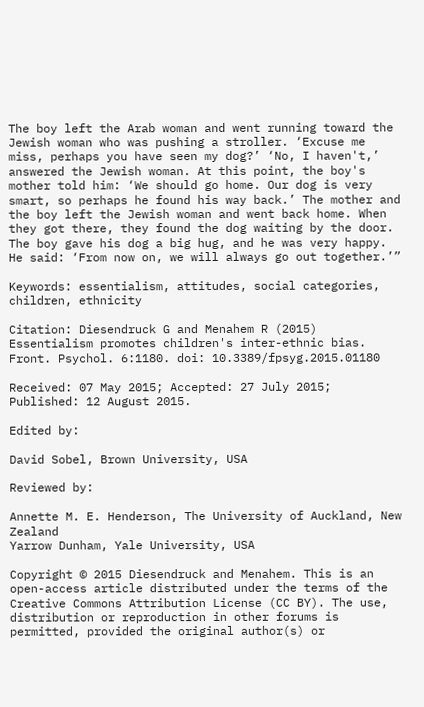The boy left the Arab woman and went running toward the Jewish woman who was pushing a stroller. ‘Excuse me miss, perhaps you have seen my dog?’ ‘No, I haven't,’ answered the Jewish woman. At this point, the boy's mother told him: ‘We should go home. Our dog is very smart, so perhaps he found his way back.’ The mother and the boy left the Jewish woman and went back home. When they got there, they found the dog waiting by the door. The boy gave his dog a big hug, and he was very happy. He said: ‘From now on, we will always go out together.’”

Keywords: essentialism, attitudes, social categories, children, ethnicity

Citation: Diesendruck G and Menahem R (2015) Essentialism promotes children's inter-ethnic bias. Front. Psychol. 6:1180. doi: 10.3389/fpsyg.2015.01180

Received: 07 May 2015; Accepted: 27 July 2015;
Published: 12 August 2015.

Edited by:

David Sobel, Brown University, USA

Reviewed by:

Annette M. E. Henderson, The University of Auckland, New Zealand
Yarrow Dunham, Yale University, USA

Copyright © 2015 Diesendruck and Menahem. This is an open-access article distributed under the terms of the Creative Commons Attribution License (CC BY). The use, distribution or reproduction in other forums is permitted, provided the original author(s) or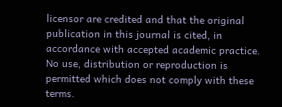licensor are credited and that the original publication in this journal is cited, in accordance with accepted academic practice. No use, distribution or reproduction is permitted which does not comply with these terms.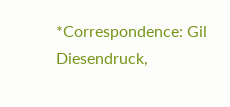*Correspondence: Gil Diesendruck,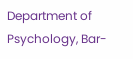Department of Psychology, Bar-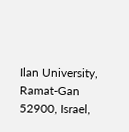Ilan University, Ramat-Gan 52900, Israel,